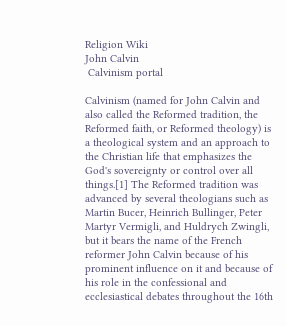Religion Wiki
John Calvin
 Calvinism portal

Calvinism (named for John Calvin and also called the Reformed tradition, the Reformed faith, or Reformed theology) is a theological system and an approach to the Christian life that emphasizes the God's sovereignty or control over all things.[1] The Reformed tradition was advanced by several theologians such as Martin Bucer, Heinrich Bullinger, Peter Martyr Vermigli, and Huldrych Zwingli, but it bears the name of the French reformer John Calvin because of his prominent influence on it and because of his role in the confessional and ecclesiastical debates throughout the 16th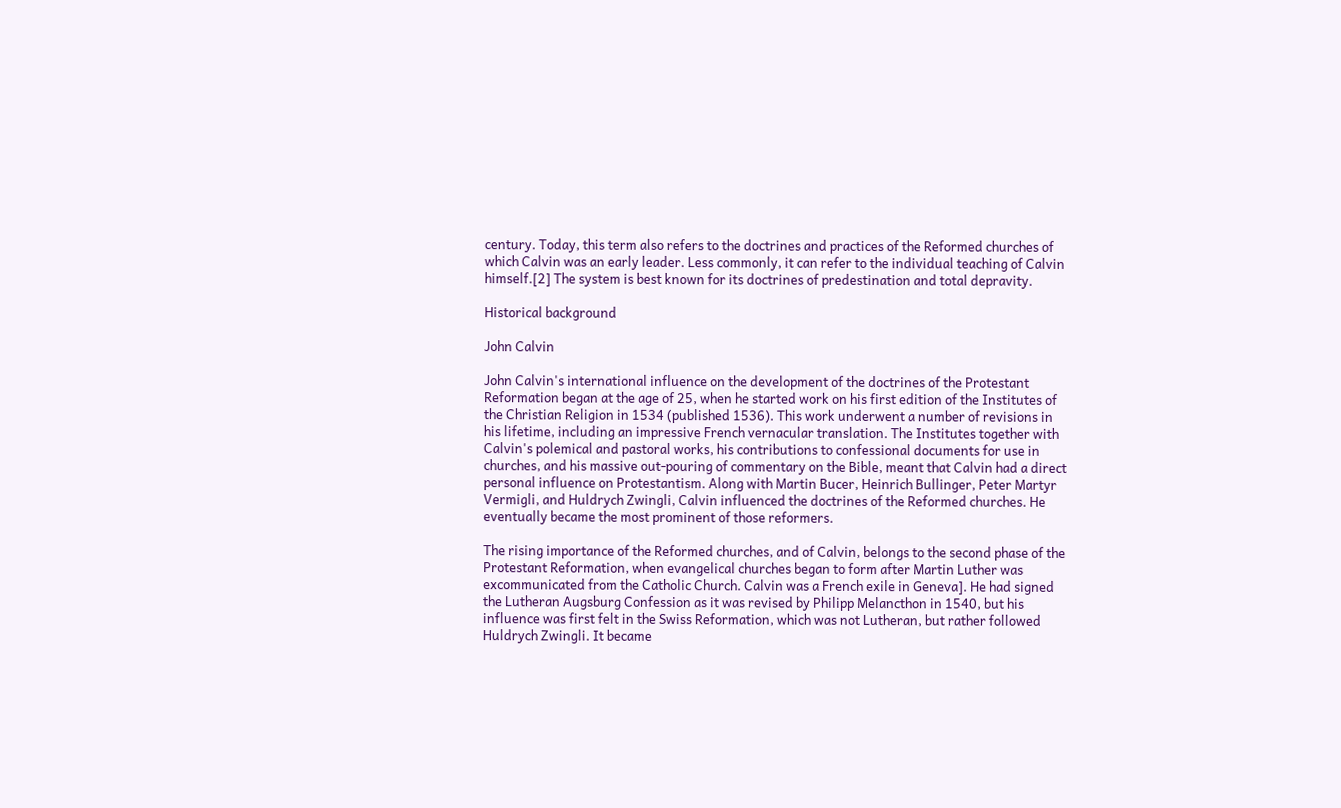century. Today, this term also refers to the doctrines and practices of the Reformed churches of which Calvin was an early leader. Less commonly, it can refer to the individual teaching of Calvin himself.[2] The system is best known for its doctrines of predestination and total depravity.

Historical background

John Calvin

John Calvin's international influence on the development of the doctrines of the Protestant Reformation began at the age of 25, when he started work on his first edition of the Institutes of the Christian Religion in 1534 (published 1536). This work underwent a number of revisions in his lifetime, including an impressive French vernacular translation. The Institutes together with Calvin's polemical and pastoral works, his contributions to confessional documents for use in churches, and his massive out-pouring of commentary on the Bible, meant that Calvin had a direct personal influence on Protestantism. Along with Martin Bucer, Heinrich Bullinger, Peter Martyr Vermigli, and Huldrych Zwingli, Calvin influenced the doctrines of the Reformed churches. He eventually became the most prominent of those reformers.

The rising importance of the Reformed churches, and of Calvin, belongs to the second phase of the Protestant Reformation, when evangelical churches began to form after Martin Luther was excommunicated from the Catholic Church. Calvin was a French exile in Geneva]. He had signed the Lutheran Augsburg Confession as it was revised by Philipp Melancthon in 1540, but his influence was first felt in the Swiss Reformation, which was not Lutheran, but rather followed Huldrych Zwingli. It became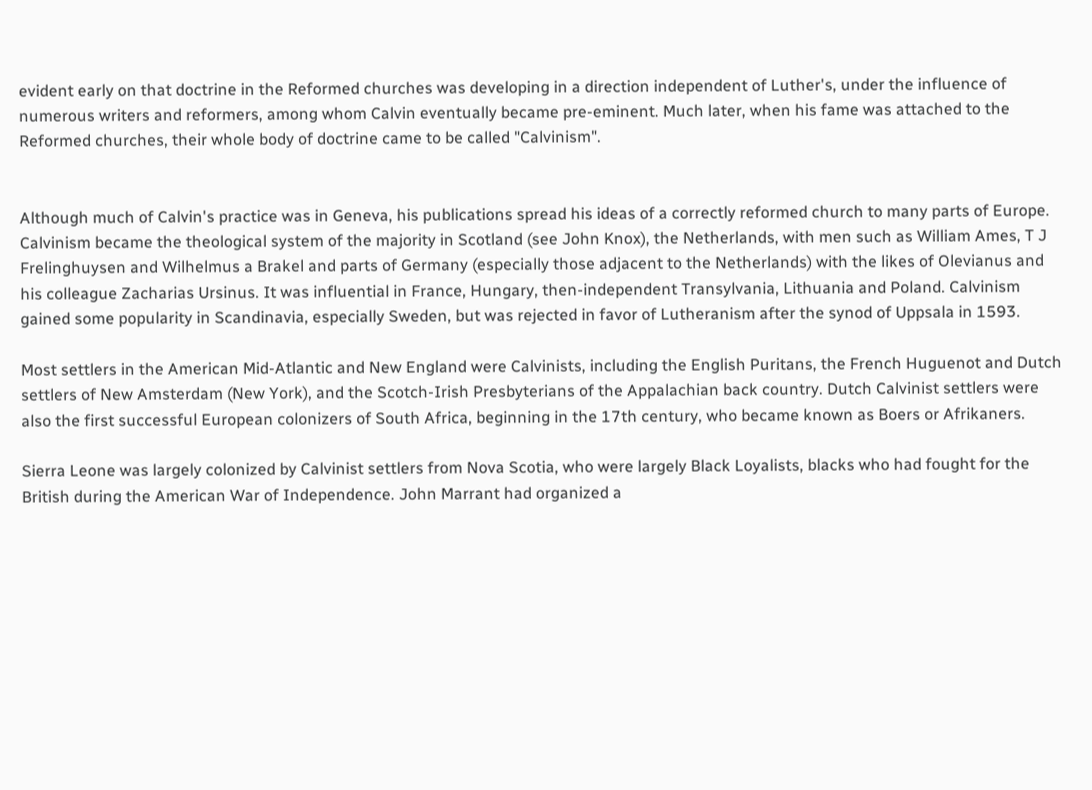evident early on that doctrine in the Reformed churches was developing in a direction independent of Luther's, under the influence of numerous writers and reformers, among whom Calvin eventually became pre-eminent. Much later, when his fame was attached to the Reformed churches, their whole body of doctrine came to be called "Calvinism".


Although much of Calvin's practice was in Geneva, his publications spread his ideas of a correctly reformed church to many parts of Europe. Calvinism became the theological system of the majority in Scotland (see John Knox), the Netherlands, with men such as William Ames, T J Frelinghuysen and Wilhelmus a Brakel and parts of Germany (especially those adjacent to the Netherlands) with the likes of Olevianus and his colleague Zacharias Ursinus. It was influential in France, Hungary, then-independent Transylvania, Lithuania and Poland. Calvinism gained some popularity in Scandinavia, especially Sweden, but was rejected in favor of Lutheranism after the synod of Uppsala in 1593.

Most settlers in the American Mid-Atlantic and New England were Calvinists, including the English Puritans, the French Huguenot and Dutch settlers of New Amsterdam (New York), and the Scotch-Irish Presbyterians of the Appalachian back country. Dutch Calvinist settlers were also the first successful European colonizers of South Africa, beginning in the 17th century, who became known as Boers or Afrikaners.

Sierra Leone was largely colonized by Calvinist settlers from Nova Scotia, who were largely Black Loyalists, blacks who had fought for the British during the American War of Independence. John Marrant had organized a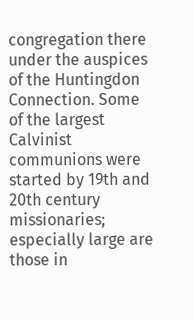congregation there under the auspices of the Huntingdon Connection. Some of the largest Calvinist communions were started by 19th and 20th century missionaries; especially large are those in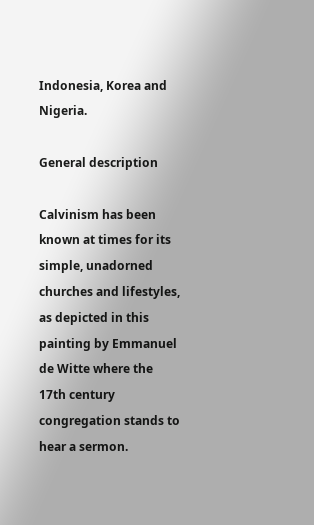Indonesia, Korea and Nigeria.

General description

Calvinism has been known at times for its simple, unadorned churches and lifestyles, as depicted in this painting by Emmanuel de Witte where the 17th century congregation stands to hear a sermon.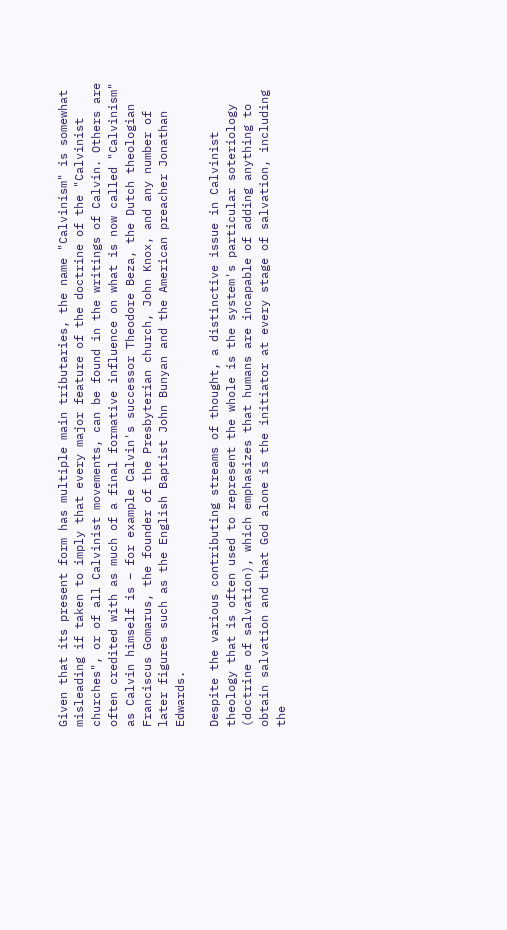Given that its present form has multiple main tributaries, the name "Calvinism" is somewhat misleading if taken to imply that every major feature of the doctrine of the "Calvinist churches", or of all Calvinist movements, can be found in the writings of Calvin. Others are often credited with as much of a final formative influence on what is now called "Calvinism" as Calvin himself is – for example Calvin's successor Theodore Beza, the Dutch theologian Franciscus Gomarus, the founder of the Presbyterian church, John Knox, and any number of later figures such as the English Baptist John Bunyan and the American preacher Jonathan Edwards.

Despite the various contributing streams of thought, a distinctive issue in Calvinist theology that is often used to represent the whole is the system's particular soteriology (doctrine of salvation), which emphasizes that humans are incapable of adding anything to obtain salvation and that God alone is the initiator at every stage of salvation, including the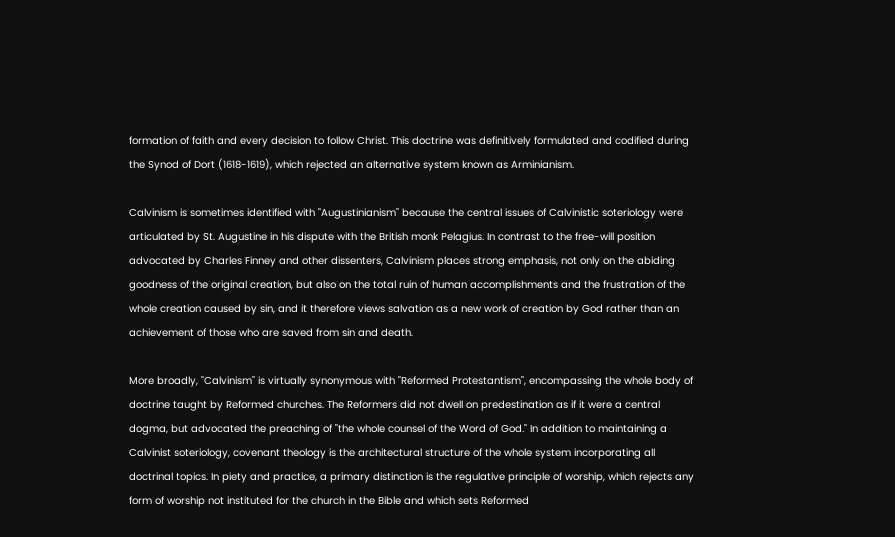formation of faith and every decision to follow Christ. This doctrine was definitively formulated and codified during the Synod of Dort (1618-1619), which rejected an alternative system known as Arminianism.

Calvinism is sometimes identified with "Augustinianism" because the central issues of Calvinistic soteriology were articulated by St. Augustine in his dispute with the British monk Pelagius. In contrast to the free-will position advocated by Charles Finney and other dissenters, Calvinism places strong emphasis, not only on the abiding goodness of the original creation, but also on the total ruin of human accomplishments and the frustration of the whole creation caused by sin, and it therefore views salvation as a new work of creation by God rather than an achievement of those who are saved from sin and death.

More broadly, "Calvinism" is virtually synonymous with "Reformed Protestantism", encompassing the whole body of doctrine taught by Reformed churches. The Reformers did not dwell on predestination as if it were a central dogma, but advocated the preaching of "the whole counsel of the Word of God." In addition to maintaining a Calvinist soteriology, covenant theology is the architectural structure of the whole system incorporating all doctrinal topics. In piety and practice, a primary distinction is the regulative principle of worship, which rejects any form of worship not instituted for the church in the Bible and which sets Reformed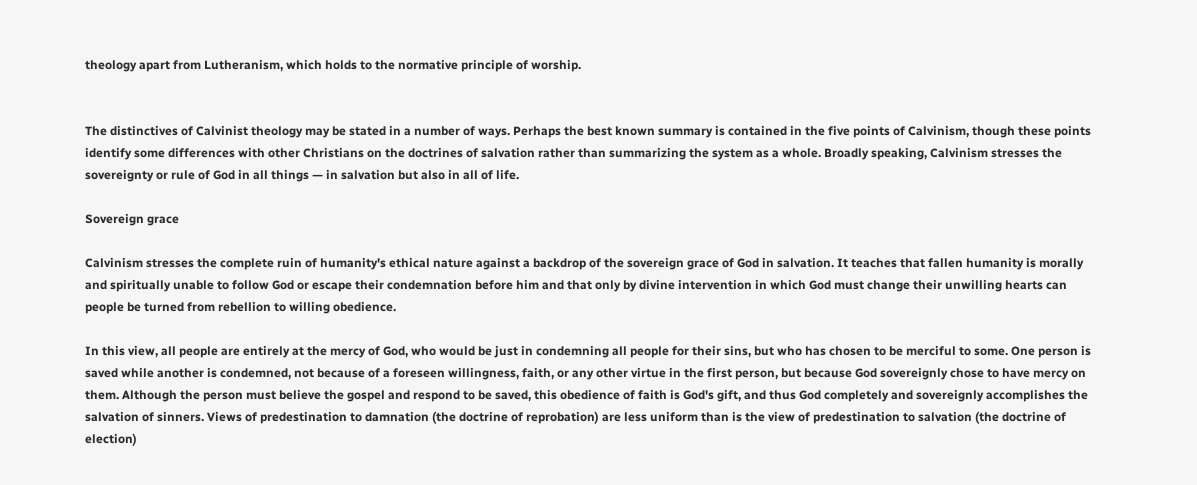theology apart from Lutheranism, which holds to the normative principle of worship.


The distinctives of Calvinist theology may be stated in a number of ways. Perhaps the best known summary is contained in the five points of Calvinism, though these points identify some differences with other Christians on the doctrines of salvation rather than summarizing the system as a whole. Broadly speaking, Calvinism stresses the sovereignty or rule of God in all things — in salvation but also in all of life.

Sovereign grace

Calvinism stresses the complete ruin of humanity's ethical nature against a backdrop of the sovereign grace of God in salvation. It teaches that fallen humanity is morally and spiritually unable to follow God or escape their condemnation before him and that only by divine intervention in which God must change their unwilling hearts can people be turned from rebellion to willing obedience.

In this view, all people are entirely at the mercy of God, who would be just in condemning all people for their sins, but who has chosen to be merciful to some. One person is saved while another is condemned, not because of a foreseen willingness, faith, or any other virtue in the first person, but because God sovereignly chose to have mercy on them. Although the person must believe the gospel and respond to be saved, this obedience of faith is God's gift, and thus God completely and sovereignly accomplishes the salvation of sinners. Views of predestination to damnation (the doctrine of reprobation) are less uniform than is the view of predestination to salvation (the doctrine of election)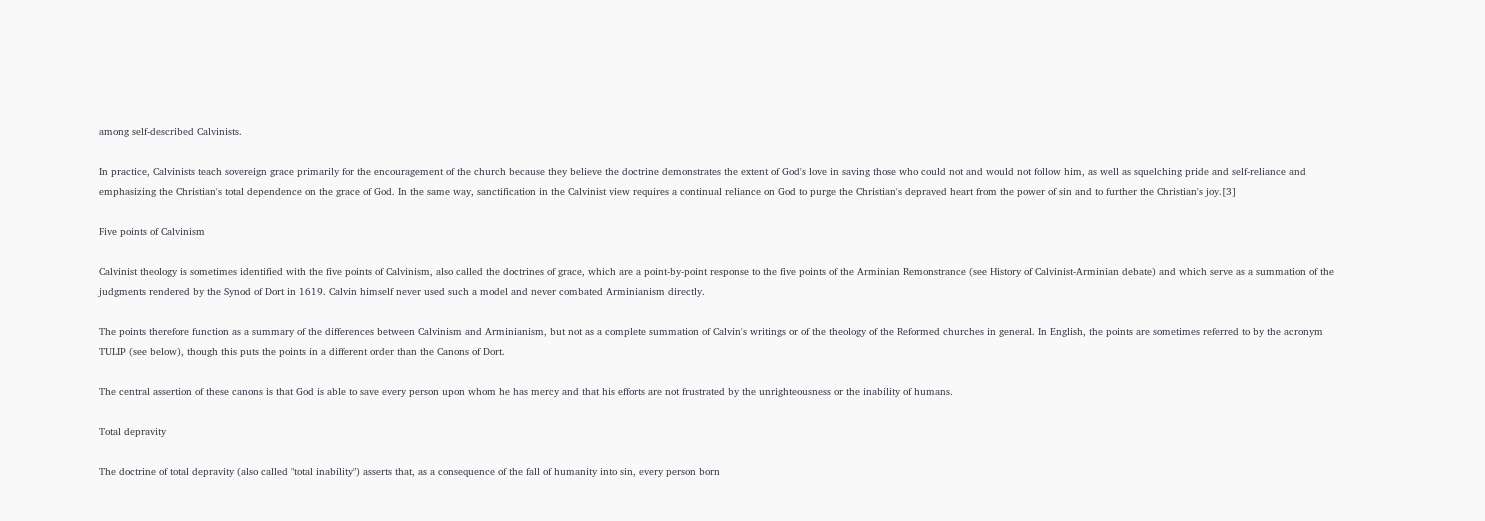among self-described Calvinists.

In practice, Calvinists teach sovereign grace primarily for the encouragement of the church because they believe the doctrine demonstrates the extent of God's love in saving those who could not and would not follow him, as well as squelching pride and self-reliance and emphasizing the Christian's total dependence on the grace of God. In the same way, sanctification in the Calvinist view requires a continual reliance on God to purge the Christian's depraved heart from the power of sin and to further the Christian's joy.[3]

Five points of Calvinism

Calvinist theology is sometimes identified with the five points of Calvinism, also called the doctrines of grace, which are a point-by-point response to the five points of the Arminian Remonstrance (see History of Calvinist-Arminian debate) and which serve as a summation of the judgments rendered by the Synod of Dort in 1619. Calvin himself never used such a model and never combated Arminianism directly.

The points therefore function as a summary of the differences between Calvinism and Arminianism, but not as a complete summation of Calvin's writings or of the theology of the Reformed churches in general. In English, the points are sometimes referred to by the acronym TULIP (see below), though this puts the points in a different order than the Canons of Dort.

The central assertion of these canons is that God is able to save every person upon whom he has mercy and that his efforts are not frustrated by the unrighteousness or the inability of humans.

Total depravity

The doctrine of total depravity (also called "total inability") asserts that, as a consequence of the fall of humanity into sin, every person born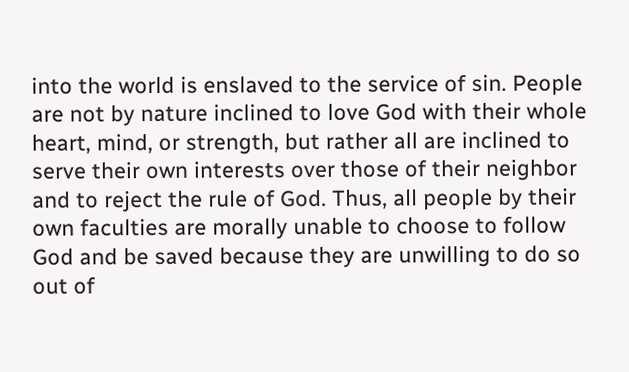into the world is enslaved to the service of sin. People are not by nature inclined to love God with their whole heart, mind, or strength, but rather all are inclined to serve their own interests over those of their neighbor and to reject the rule of God. Thus, all people by their own faculties are morally unable to choose to follow God and be saved because they are unwilling to do so out of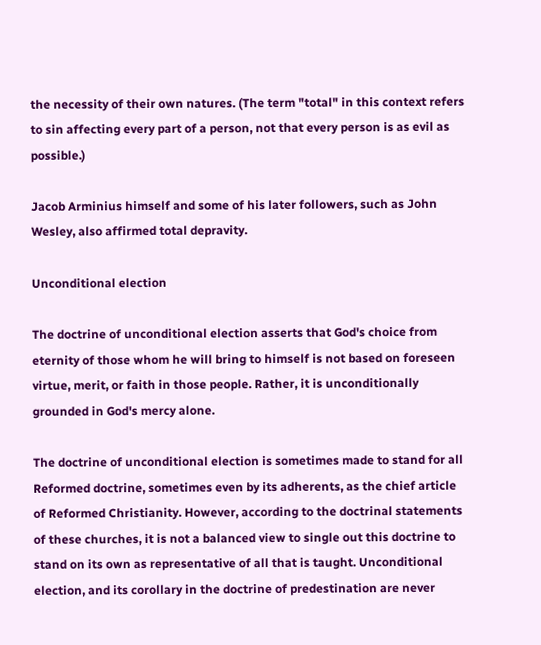the necessity of their own natures. (The term "total" in this context refers to sin affecting every part of a person, not that every person is as evil as possible.)

Jacob Arminius himself and some of his later followers, such as John Wesley, also affirmed total depravity.

Unconditional election

The doctrine of unconditional election asserts that God's choice from eternity of those whom he will bring to himself is not based on foreseen virtue, merit, or faith in those people. Rather, it is unconditionally grounded in God's mercy alone.

The doctrine of unconditional election is sometimes made to stand for all Reformed doctrine, sometimes even by its adherents, as the chief article of Reformed Christianity. However, according to the doctrinal statements of these churches, it is not a balanced view to single out this doctrine to stand on its own as representative of all that is taught. Unconditional election, and its corollary in the doctrine of predestination are never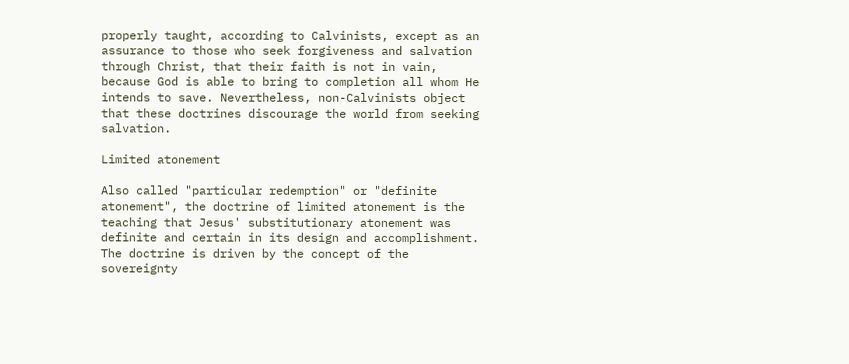properly taught, according to Calvinists, except as an assurance to those who seek forgiveness and salvation through Christ, that their faith is not in vain, because God is able to bring to completion all whom He intends to save. Nevertheless, non-Calvinists object that these doctrines discourage the world from seeking salvation.

Limited atonement

Also called "particular redemption" or "definite atonement", the doctrine of limited atonement is the teaching that Jesus' substitutionary atonement was definite and certain in its design and accomplishment. The doctrine is driven by the concept of the sovereignty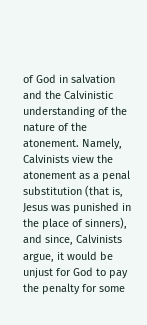of God in salvation and the Calvinistic understanding of the nature of the atonement. Namely, Calvinists view the atonement as a penal substitution (that is, Jesus was punished in the place of sinners), and since, Calvinists argue, it would be unjust for God to pay the penalty for some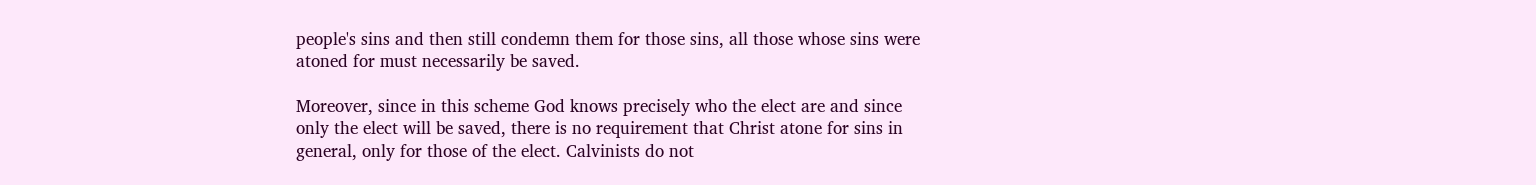people's sins and then still condemn them for those sins, all those whose sins were atoned for must necessarily be saved.

Moreover, since in this scheme God knows precisely who the elect are and since only the elect will be saved, there is no requirement that Christ atone for sins in general, only for those of the elect. Calvinists do not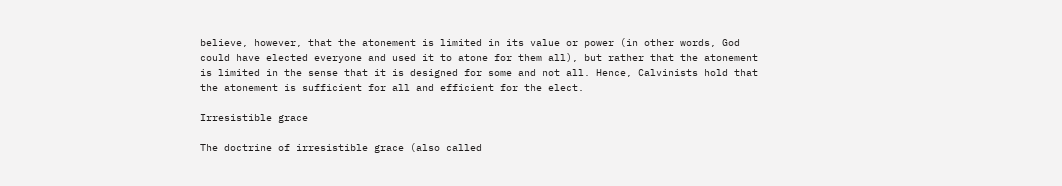believe, however, that the atonement is limited in its value or power (in other words, God could have elected everyone and used it to atone for them all), but rather that the atonement is limited in the sense that it is designed for some and not all. Hence, Calvinists hold that the atonement is sufficient for all and efficient for the elect.

Irresistible grace

The doctrine of irresistible grace (also called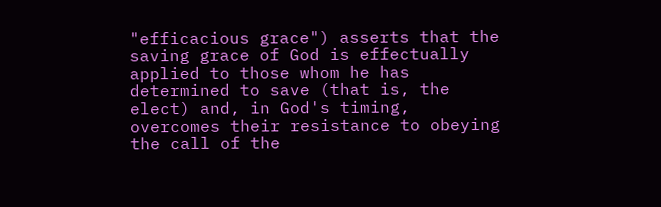"efficacious grace") asserts that the saving grace of God is effectually applied to those whom he has determined to save (that is, the elect) and, in God's timing, overcomes their resistance to obeying the call of the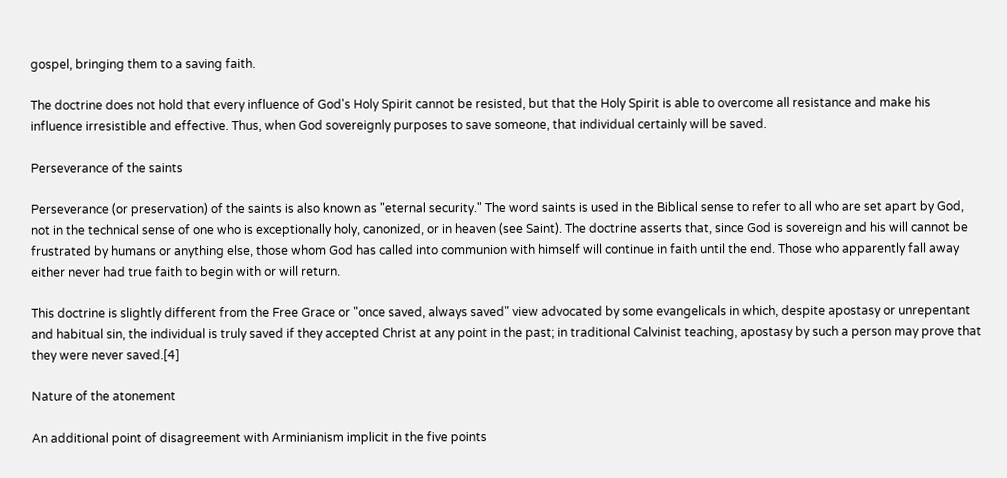gospel, bringing them to a saving faith.

The doctrine does not hold that every influence of God's Holy Spirit cannot be resisted, but that the Holy Spirit is able to overcome all resistance and make his influence irresistible and effective. Thus, when God sovereignly purposes to save someone, that individual certainly will be saved.

Perseverance of the saints

Perseverance (or preservation) of the saints is also known as "eternal security." The word saints is used in the Biblical sense to refer to all who are set apart by God, not in the technical sense of one who is exceptionally holy, canonized, or in heaven (see Saint). The doctrine asserts that, since God is sovereign and his will cannot be frustrated by humans or anything else, those whom God has called into communion with himself will continue in faith until the end. Those who apparently fall away either never had true faith to begin with or will return.

This doctrine is slightly different from the Free Grace or "once saved, always saved" view advocated by some evangelicals in which, despite apostasy or unrepentant and habitual sin, the individual is truly saved if they accepted Christ at any point in the past; in traditional Calvinist teaching, apostasy by such a person may prove that they were never saved.[4]

Nature of the atonement

An additional point of disagreement with Arminianism implicit in the five points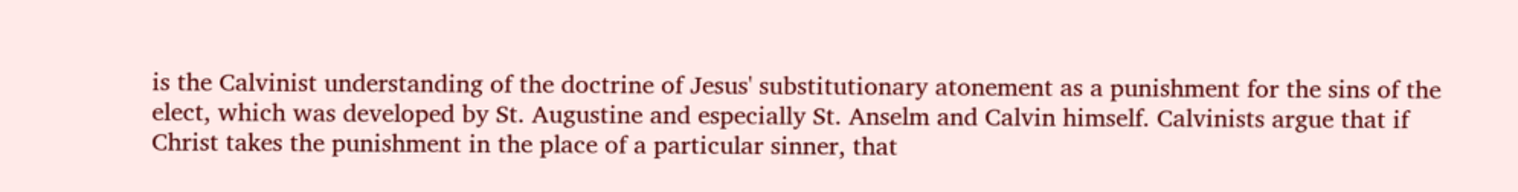is the Calvinist understanding of the doctrine of Jesus' substitutionary atonement as a punishment for the sins of the elect, which was developed by St. Augustine and especially St. Anselm and Calvin himself. Calvinists argue that if Christ takes the punishment in the place of a particular sinner, that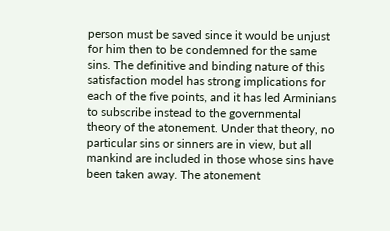person must be saved since it would be unjust for him then to be condemned for the same sins. The definitive and binding nature of this satisfaction model has strong implications for each of the five points, and it has led Arminians to subscribe instead to the governmental theory of the atonement. Under that theory, no particular sins or sinners are in view, but all mankind are included in those whose sins have been taken away. The atonement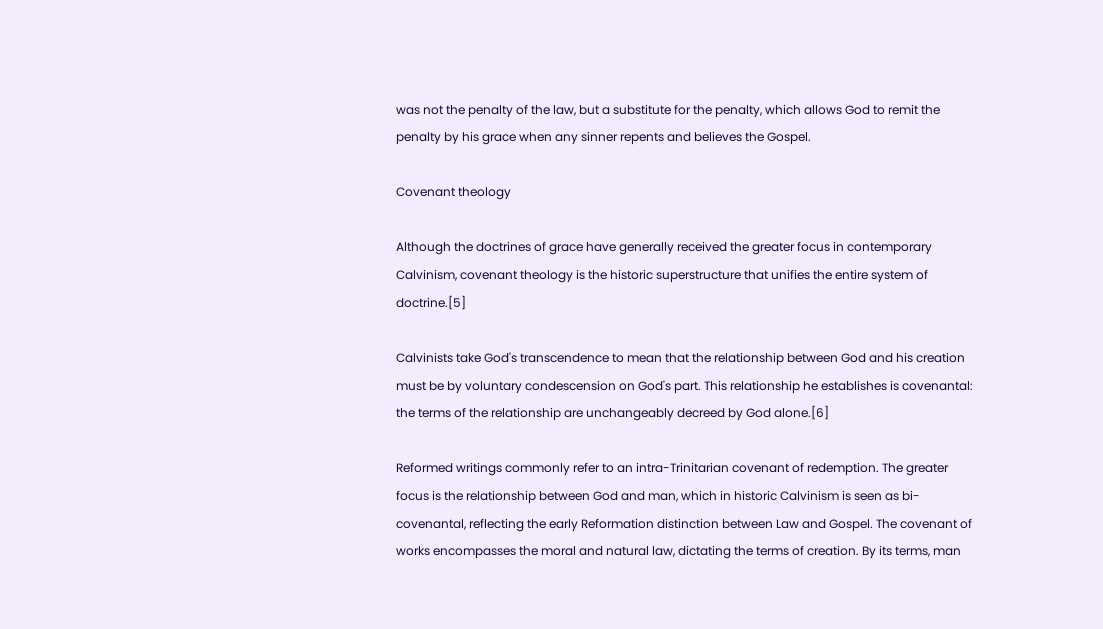was not the penalty of the law, but a substitute for the penalty, which allows God to remit the penalty by his grace when any sinner repents and believes the Gospel.

Covenant theology

Although the doctrines of grace have generally received the greater focus in contemporary Calvinism, covenant theology is the historic superstructure that unifies the entire system of doctrine.[5]

Calvinists take God's transcendence to mean that the relationship between God and his creation must be by voluntary condescension on God's part. This relationship he establishes is covenantal: the terms of the relationship are unchangeably decreed by God alone.[6]

Reformed writings commonly refer to an intra-Trinitarian covenant of redemption. The greater focus is the relationship between God and man, which in historic Calvinism is seen as bi-covenantal, reflecting the early Reformation distinction between Law and Gospel. The covenant of works encompasses the moral and natural law, dictating the terms of creation. By its terms, man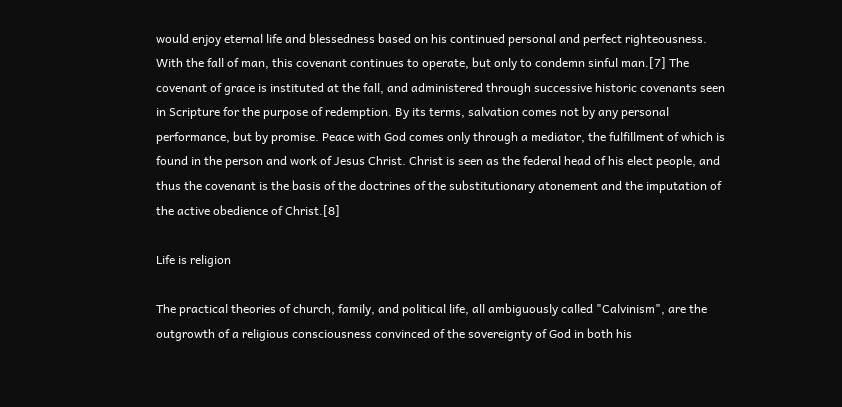would enjoy eternal life and blessedness based on his continued personal and perfect righteousness. With the fall of man, this covenant continues to operate, but only to condemn sinful man.[7] The covenant of grace is instituted at the fall, and administered through successive historic covenants seen in Scripture for the purpose of redemption. By its terms, salvation comes not by any personal performance, but by promise. Peace with God comes only through a mediator, the fulfillment of which is found in the person and work of Jesus Christ. Christ is seen as the federal head of his elect people, and thus the covenant is the basis of the doctrines of the substitutionary atonement and the imputation of the active obedience of Christ.[8]

Life is religion

The practical theories of church, family, and political life, all ambiguously called "Calvinism", are the outgrowth of a religious consciousness convinced of the sovereignty of God in both his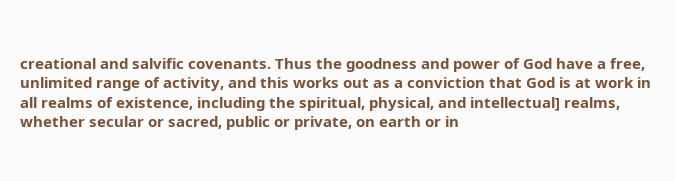creational and salvific covenants. Thus the goodness and power of God have a free, unlimited range of activity, and this works out as a conviction that God is at work in all realms of existence, including the spiritual, physical, and intellectual] realms, whether secular or sacred, public or private, on earth or in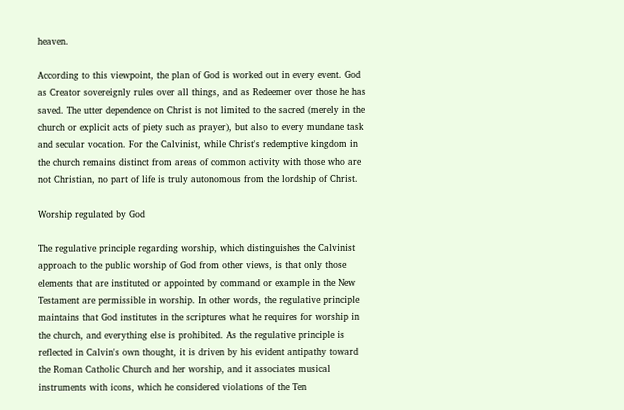heaven.

According to this viewpoint, the plan of God is worked out in every event. God as Creator sovereignly rules over all things, and as Redeemer over those he has saved. The utter dependence on Christ is not limited to the sacred (merely in the church or explicit acts of piety such as prayer), but also to every mundane task and secular vocation. For the Calvinist, while Christ's redemptive kingdom in the church remains distinct from areas of common activity with those who are not Christian, no part of life is truly autonomous from the lordship of Christ.

Worship regulated by God

The regulative principle regarding worship, which distinguishes the Calvinist approach to the public worship of God from other views, is that only those elements that are instituted or appointed by command or example in the New Testament are permissible in worship. In other words, the regulative principle maintains that God institutes in the scriptures what he requires for worship in the church, and everything else is prohibited. As the regulative principle is reflected in Calvin's own thought, it is driven by his evident antipathy toward the Roman Catholic Church and her worship, and it associates musical instruments with icons, which he considered violations of the Ten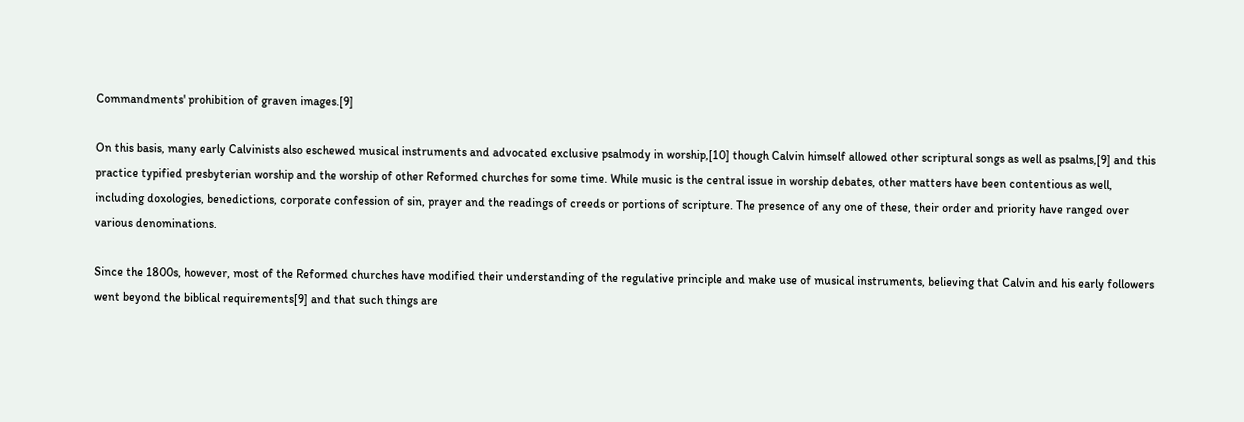Commandments' prohibition of graven images.[9]

On this basis, many early Calvinists also eschewed musical instruments and advocated exclusive psalmody in worship,[10] though Calvin himself allowed other scriptural songs as well as psalms,[9] and this practice typified presbyterian worship and the worship of other Reformed churches for some time. While music is the central issue in worship debates, other matters have been contentious as well, including doxologies, benedictions, corporate confession of sin, prayer and the readings of creeds or portions of scripture. The presence of any one of these, their order and priority have ranged over various denominations.

Since the 1800s, however, most of the Reformed churches have modified their understanding of the regulative principle and make use of musical instruments, believing that Calvin and his early followers went beyond the biblical requirements[9] and that such things are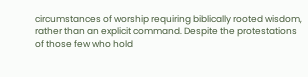circumstances of worship requiring biblically rooted wisdom, rather than an explicit command. Despite the protestations of those few who hold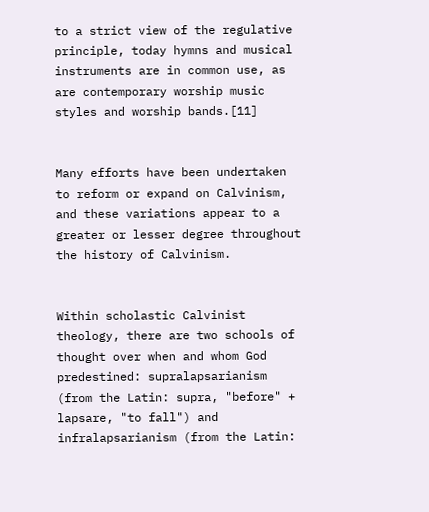to a strict view of the regulative principle, today hymns and musical instruments are in common use, as are contemporary worship music styles and worship bands.[11]


Many efforts have been undertaken to reform or expand on Calvinism, and these variations appear to a greater or lesser degree throughout the history of Calvinism.


Within scholastic Calvinist theology, there are two schools of thought over when and whom God predestined: supralapsarianism (from the Latin: supra, "before" + lapsare, "to fall") and infralapsarianism (from the Latin: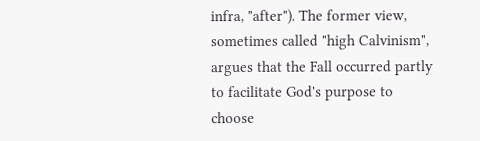infra, "after"). The former view, sometimes called "high Calvinism", argues that the Fall occurred partly to facilitate God's purpose to choose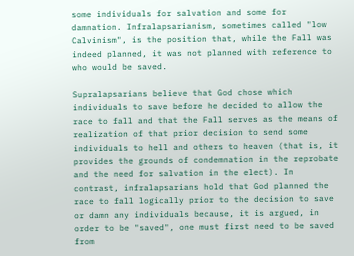some individuals for salvation and some for damnation. Infralapsarianism, sometimes called "low Calvinism", is the position that, while the Fall was indeed planned, it was not planned with reference to who would be saved.

Supralapsarians believe that God chose which individuals to save before he decided to allow the race to fall and that the Fall serves as the means of realization of that prior decision to send some individuals to hell and others to heaven (that is, it provides the grounds of condemnation in the reprobate and the need for salvation in the elect). In contrast, infralapsarians hold that God planned the race to fall logically prior to the decision to save or damn any individuals because, it is argued, in order to be "saved", one must first need to be saved from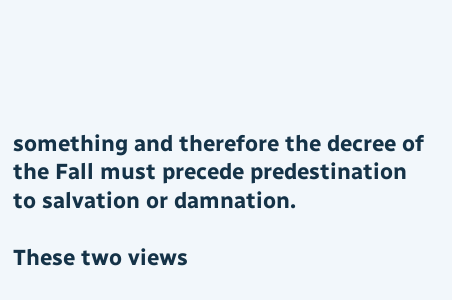something and therefore the decree of the Fall must precede predestination to salvation or damnation.

These two views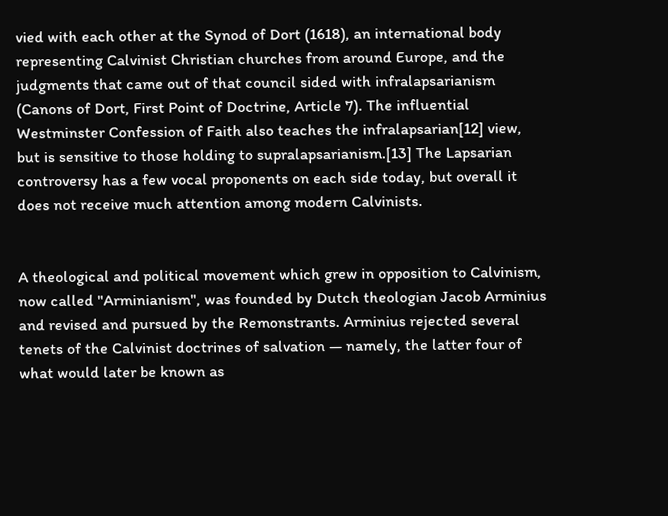vied with each other at the Synod of Dort (1618), an international body representing Calvinist Christian churches from around Europe, and the judgments that came out of that council sided with infralapsarianism (Canons of Dort, First Point of Doctrine, Article 7). The influential Westminster Confession of Faith also teaches the infralapsarian[12] view, but is sensitive to those holding to supralapsarianism.[13] The Lapsarian controversy has a few vocal proponents on each side today, but overall it does not receive much attention among modern Calvinists.


A theological and political movement which grew in opposition to Calvinism, now called "Arminianism", was founded by Dutch theologian Jacob Arminius and revised and pursued by the Remonstrants. Arminius rejected several tenets of the Calvinist doctrines of salvation — namely, the latter four of what would later be known as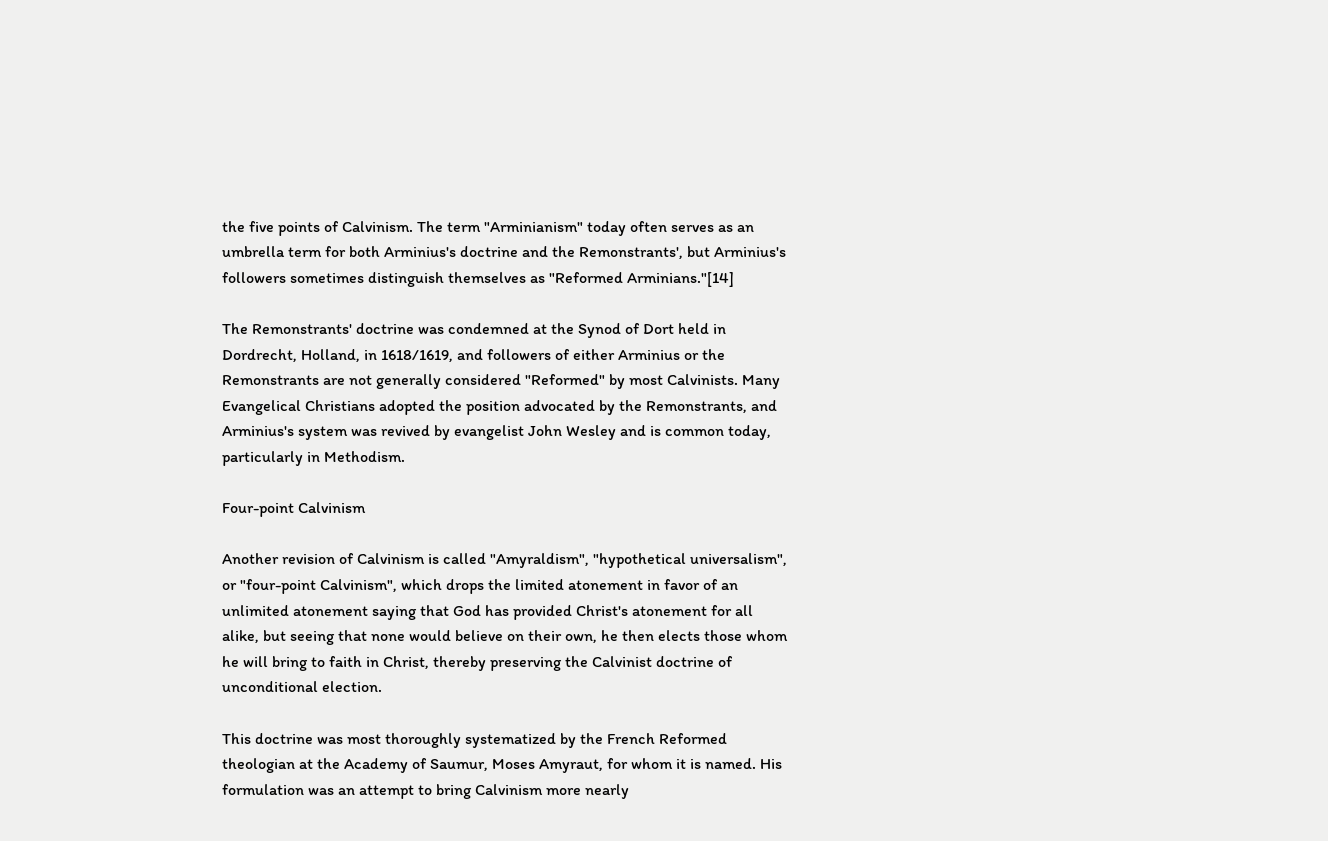the five points of Calvinism. The term "Arminianism" today often serves as an umbrella term for both Arminius's doctrine and the Remonstrants', but Arminius's followers sometimes distinguish themselves as "Reformed Arminians."[14]

The Remonstrants' doctrine was condemned at the Synod of Dort held in Dordrecht, Holland, in 1618/1619, and followers of either Arminius or the Remonstrants are not generally considered "Reformed" by most Calvinists. Many Evangelical Christians adopted the position advocated by the Remonstrants, and Arminius's system was revived by evangelist John Wesley and is common today, particularly in Methodism.

Four-point Calvinism

Another revision of Calvinism is called "Amyraldism", "hypothetical universalism", or "four-point Calvinism", which drops the limited atonement in favor of an unlimited atonement saying that God has provided Christ's atonement for all alike, but seeing that none would believe on their own, he then elects those whom he will bring to faith in Christ, thereby preserving the Calvinist doctrine of unconditional election.

This doctrine was most thoroughly systematized by the French Reformed theologian at the Academy of Saumur, Moses Amyraut, for whom it is named. His formulation was an attempt to bring Calvinism more nearly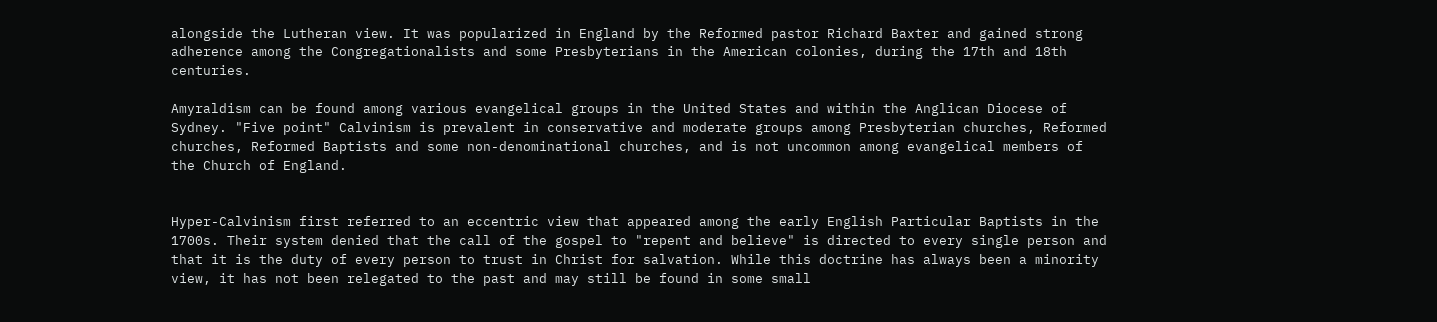alongside the Lutheran view. It was popularized in England by the Reformed pastor Richard Baxter and gained strong adherence among the Congregationalists and some Presbyterians in the American colonies, during the 17th and 18th centuries.

Amyraldism can be found among various evangelical groups in the United States and within the Anglican Diocese of Sydney. "Five point" Calvinism is prevalent in conservative and moderate groups among Presbyterian churches, Reformed churches, Reformed Baptists and some non-denominational churches, and is not uncommon among evangelical members of the Church of England.


Hyper-Calvinism first referred to an eccentric view that appeared among the early English Particular Baptists in the 1700s. Their system denied that the call of the gospel to "repent and believe" is directed to every single person and that it is the duty of every person to trust in Christ for salvation. While this doctrine has always been a minority view, it has not been relegated to the past and may still be found in some small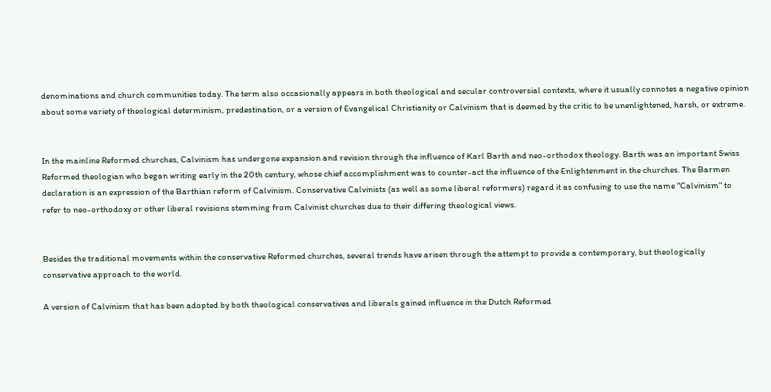denominations and church communities today. The term also occasionally appears in both theological and secular controversial contexts, where it usually connotes a negative opinion about some variety of theological determinism, predestination, or a version of Evangelical Christianity or Calvinism that is deemed by the critic to be unenlightened, harsh, or extreme.


In the mainline Reformed churches, Calvinism has undergone expansion and revision through the influence of Karl Barth and neo-orthodox theology. Barth was an important Swiss Reformed theologian who began writing early in the 20th century, whose chief accomplishment was to counter-act the influence of the Enlightenment in the churches. The Barmen declaration is an expression of the Barthian reform of Calvinism. Conservative Calvinists (as well as some liberal reformers) regard it as confusing to use the name "Calvinism" to refer to neo-orthodoxy or other liberal revisions stemming from Calvinist churches due to their differing theological views.


Besides the traditional movements within the conservative Reformed churches, several trends have arisen through the attempt to provide a contemporary, but theologically conservative approach to the world.

A version of Calvinism that has been adopted by both theological conservatives and liberals gained influence in the Dutch Reformed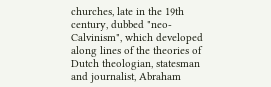churches, late in the 19th century, dubbed "neo-Calvinism", which developed along lines of the theories of Dutch theologian, statesman and journalist, Abraham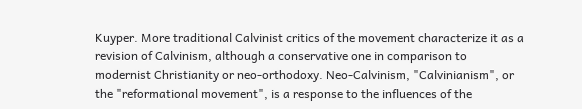Kuyper. More traditional Calvinist critics of the movement characterize it as a revision of Calvinism, although a conservative one in comparison to modernist Christianity or neo-orthodoxy. Neo-Calvinism, "Calvinianism", or the "reformational movement", is a response to the influences of the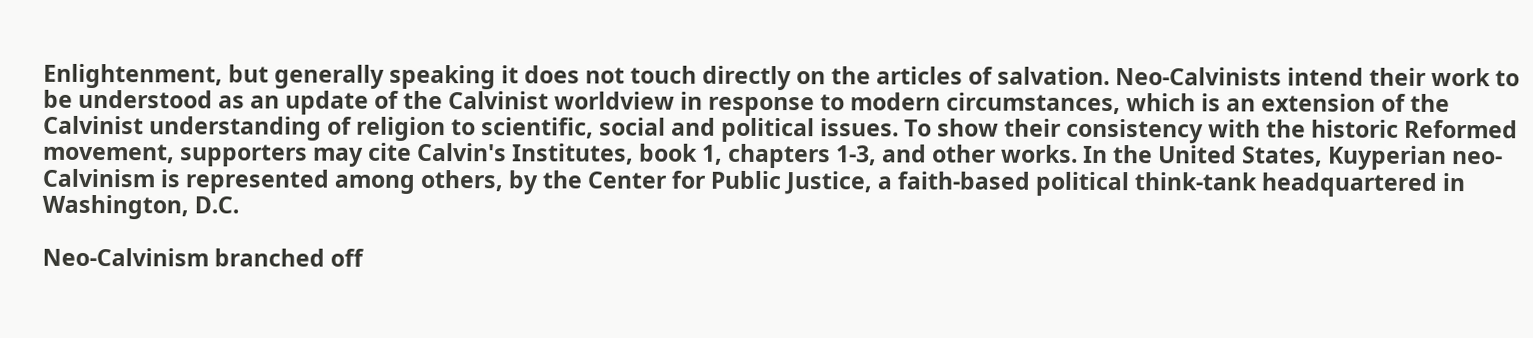Enlightenment, but generally speaking it does not touch directly on the articles of salvation. Neo-Calvinists intend their work to be understood as an update of the Calvinist worldview in response to modern circumstances, which is an extension of the Calvinist understanding of religion to scientific, social and political issues. To show their consistency with the historic Reformed movement, supporters may cite Calvin's Institutes, book 1, chapters 1-3, and other works. In the United States, Kuyperian neo-Calvinism is represented among others, by the Center for Public Justice, a faith-based political think-tank headquartered in Washington, D.C.

Neo-Calvinism branched off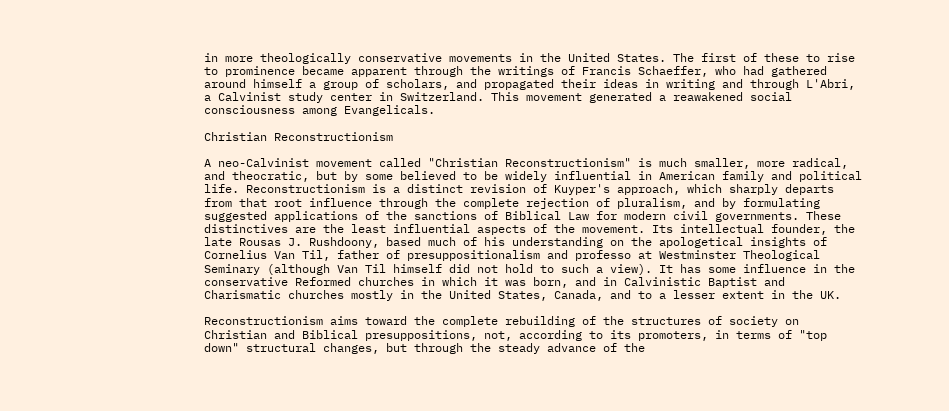in more theologically conservative movements in the United States. The first of these to rise to prominence became apparent through the writings of Francis Schaeffer, who had gathered around himself a group of scholars, and propagated their ideas in writing and through L'Abri, a Calvinist study center in Switzerland. This movement generated a reawakened social consciousness among Evangelicals.

Christian Reconstructionism

A neo-Calvinist movement called "Christian Reconstructionism" is much smaller, more radical, and theocratic, but by some believed to be widely influential in American family and political life. Reconstructionism is a distinct revision of Kuyper's approach, which sharply departs from that root influence through the complete rejection of pluralism, and by formulating suggested applications of the sanctions of Biblical Law for modern civil governments. These distinctives are the least influential aspects of the movement. Its intellectual founder, the late Rousas J. Rushdoony, based much of his understanding on the apologetical insights of Cornelius Van Til, father of presuppositionalism and professo at Westminster Theological Seminary (although Van Til himself did not hold to such a view). It has some influence in the conservative Reformed churches in which it was born, and in Calvinistic Baptist and Charismatic churches mostly in the United States, Canada, and to a lesser extent in the UK.

Reconstructionism aims toward the complete rebuilding of the structures of society on Christian and Biblical presuppositions, not, according to its promoters, in terms of "top down" structural changes, but through the steady advance of the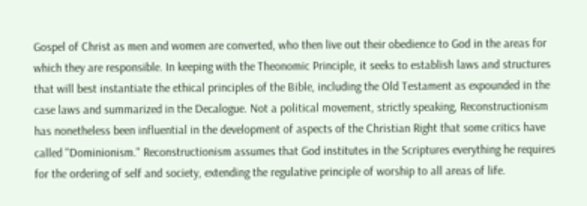Gospel of Christ as men and women are converted, who then live out their obedience to God in the areas for which they are responsible. In keeping with the Theonomic Principle, it seeks to establish laws and structures that will best instantiate the ethical principles of the Bible, including the Old Testament as expounded in the case laws and summarized in the Decalogue. Not a political movement, strictly speaking, Reconstructionism has nonetheless been influential in the development of aspects of the Christian Right that some critics have called "Dominionism." Reconstructionism assumes that God institutes in the Scriptures everything he requires for the ordering of self and society, extending the regulative principle of worship to all areas of life.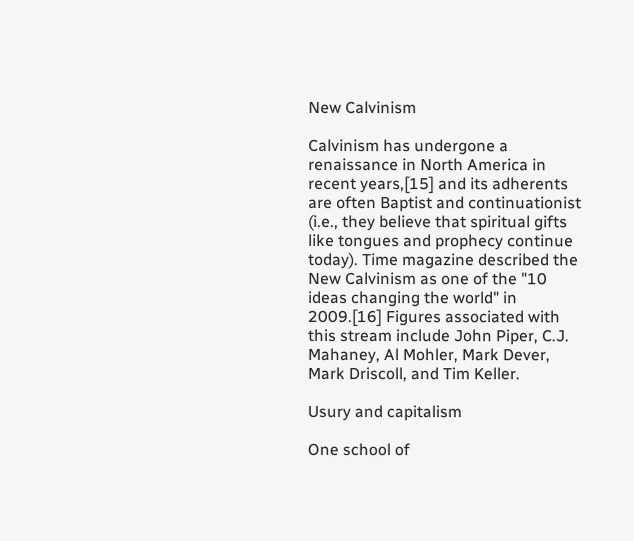New Calvinism

Calvinism has undergone a renaissance in North America in recent years,[15] and its adherents are often Baptist and continuationist (i.e., they believe that spiritual gifts like tongues and prophecy continue today). Time magazine described the New Calvinism as one of the "10 ideas changing the world" in 2009.[16] Figures associated with this stream include John Piper, C.J. Mahaney, Al Mohler, Mark Dever, Mark Driscoll, and Tim Keller.

Usury and capitalism

One school of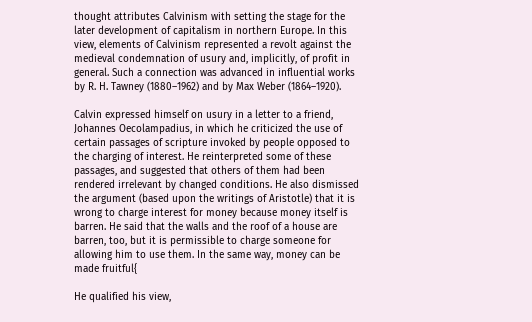thought attributes Calvinism with setting the stage for the later development of capitalism in northern Europe. In this view, elements of Calvinism represented a revolt against the medieval condemnation of usury and, implicitly, of profit in general. Such a connection was advanced in influential works by R. H. Tawney (1880–1962) and by Max Weber (1864–1920).

Calvin expressed himself on usury in a letter to a friend, Johannes Oecolampadius, in which he criticized the use of certain passages of scripture invoked by people opposed to the charging of interest. He reinterpreted some of these passages, and suggested that others of them had been rendered irrelevant by changed conditions. He also dismissed the argument (based upon the writings of Aristotle) that it is wrong to charge interest for money because money itself is barren. He said that the walls and the roof of a house are barren, too, but it is permissible to charge someone for allowing him to use them. In the same way, money can be made fruitful{

He qualified his view,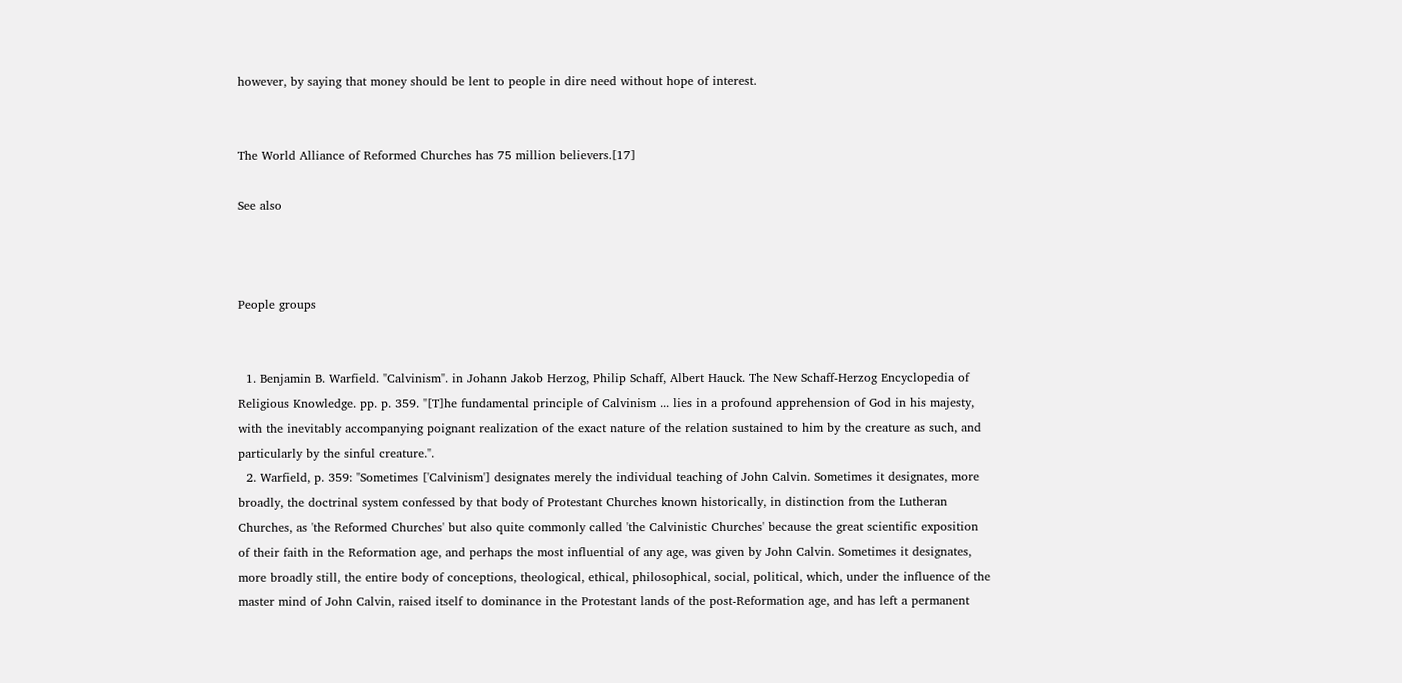however, by saying that money should be lent to people in dire need without hope of interest.


The World Alliance of Reformed Churches has 75 million believers.[17]

See also



People groups


  1. Benjamin B. Warfield. "Calvinism". in Johann Jakob Herzog, Philip Schaff, Albert Hauck. The New Schaff-Herzog Encyclopedia of Religious Knowledge. pp. p. 359. "[T]he fundamental principle of Calvinism ... lies in a profound apprehension of God in his majesty, with the inevitably accompanying poignant realization of the exact nature of the relation sustained to him by the creature as such, and particularly by the sinful creature.".
  2. Warfield, p. 359: "Sometimes ['Calvinism'] designates merely the individual teaching of John Calvin. Sometimes it designates, more broadly, the doctrinal system confessed by that body of Protestant Churches known historically, in distinction from the Lutheran Churches, as 'the Reformed Churches' but also quite commonly called 'the Calvinistic Churches' because the great scientific exposition of their faith in the Reformation age, and perhaps the most influential of any age, was given by John Calvin. Sometimes it designates, more broadly still, the entire body of conceptions, theological, ethical, philosophical, social, political, which, under the influence of the master mind of John Calvin, raised itself to dominance in the Protestant lands of the post-Reformation age, and has left a permanent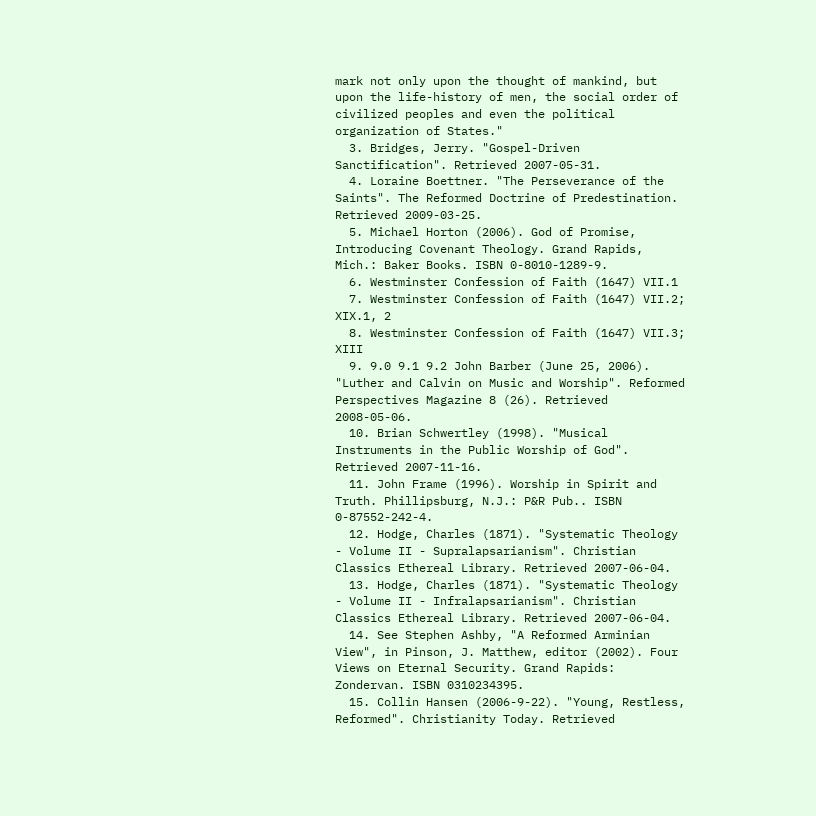mark not only upon the thought of mankind, but upon the life-history of men, the social order of civilized peoples and even the political organization of States."
  3. Bridges, Jerry. "Gospel-Driven Sanctification". Retrieved 2007-05-31.
  4. Loraine Boettner. "The Perseverance of the Saints". The Reformed Doctrine of Predestination. Retrieved 2009-03-25.
  5. Michael Horton (2006). God of Promise, Introducing Covenant Theology. Grand Rapids, Mich.: Baker Books. ISBN 0-8010-1289-9.
  6. Westminster Confession of Faith (1647) VII.1
  7. Westminster Confession of Faith (1647) VII.2; XIX.1, 2
  8. Westminster Confession of Faith (1647) VII.3; XIII
  9. 9.0 9.1 9.2 John Barber (June 25, 2006). "Luther and Calvin on Music and Worship". Reformed Perspectives Magazine 8 (26). Retrieved 2008-05-06.
  10. Brian Schwertley (1998). "Musical Instruments in the Public Worship of God". Retrieved 2007-11-16.
  11. John Frame (1996). Worship in Spirit and Truth. Phillipsburg, N.J.: P&R Pub.. ISBN 0-87552-242-4.
  12. Hodge, Charles (1871). "Systematic Theology - Volume II - Supralapsarianism". Christian Classics Ethereal Library. Retrieved 2007-06-04.
  13. Hodge, Charles (1871). "Systematic Theology - Volume II - Infralapsarianism". Christian Classics Ethereal Library. Retrieved 2007-06-04.
  14. See Stephen Ashby, "A Reformed Arminian View", in Pinson, J. Matthew, editor (2002). Four Views on Eternal Security. Grand Rapids: Zondervan. ISBN 0310234395.
  15. Collin Hansen (2006-9-22). "Young, Restless, Reformed". Christianity Today. Retrieved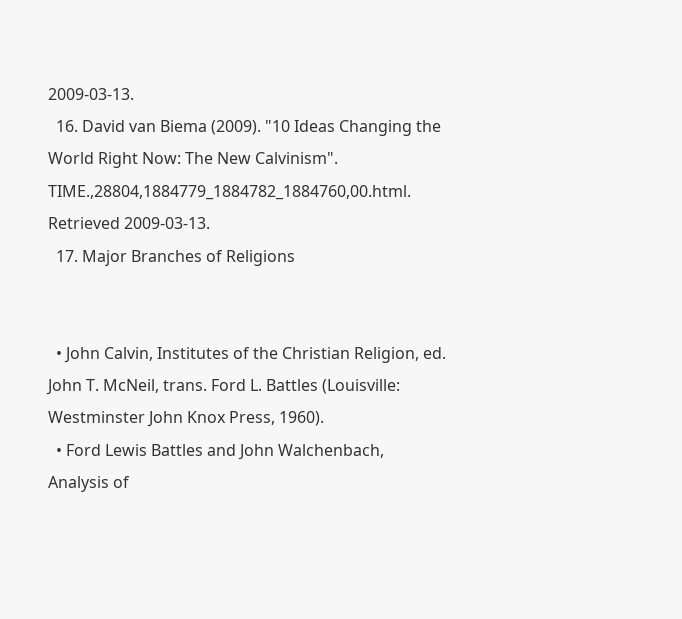2009-03-13.
  16. David van Biema (2009). "10 Ideas Changing the World Right Now: The New Calvinism". TIME.,28804,1884779_1884782_1884760,00.html. Retrieved 2009-03-13.
  17. Major Branches of Religions


  • John Calvin, Institutes of the Christian Religion, ed. John T. McNeil, trans. Ford L. Battles (Louisville: Westminster John Knox Press, 1960).
  • Ford Lewis Battles and John Walchenbach, Analysis of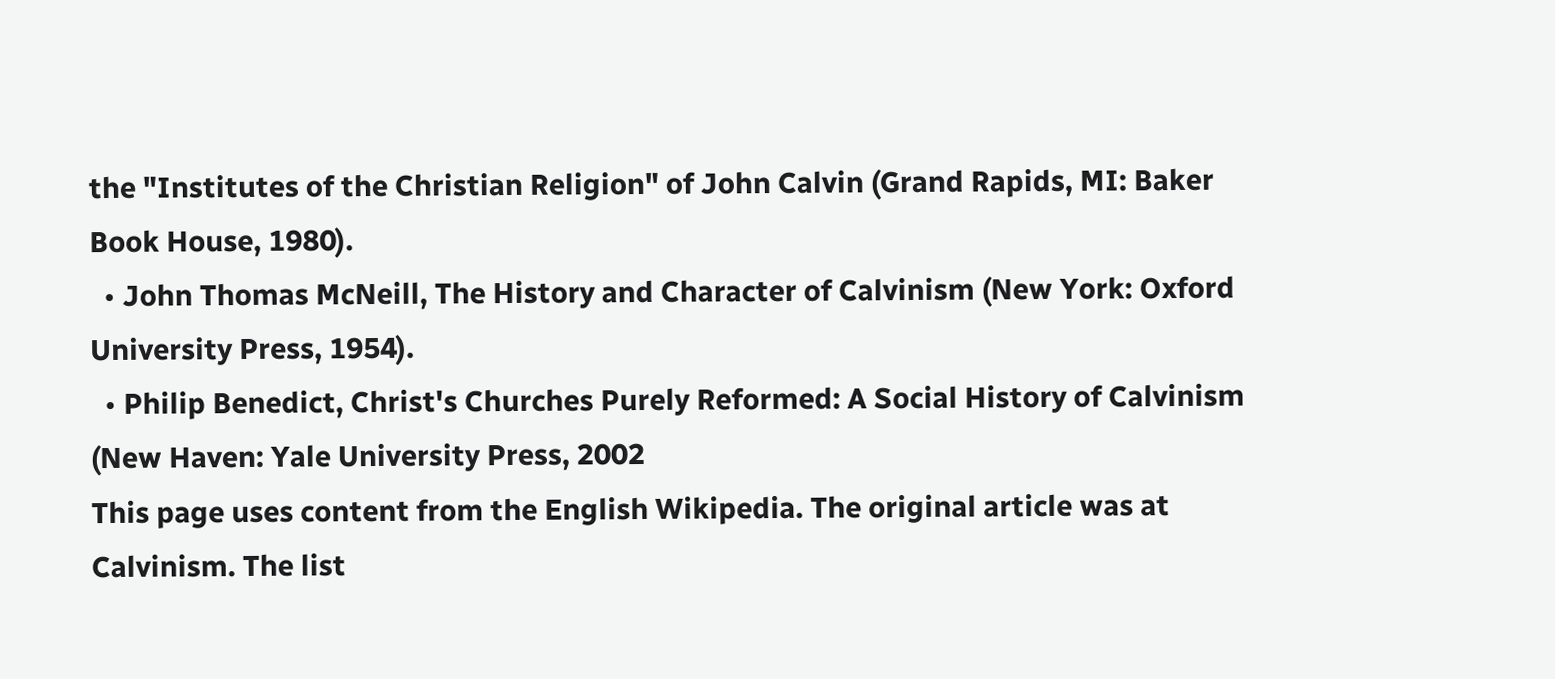the "Institutes of the Christian Religion" of John Calvin (Grand Rapids, MI: Baker Book House, 1980).
  • John Thomas McNeill, The History and Character of Calvinism (New York: Oxford University Press, 1954).
  • Philip Benedict, Christ's Churches Purely Reformed: A Social History of Calvinism (New Haven: Yale University Press, 2002
This page uses content from the English Wikipedia. The original article was at Calvinism. The list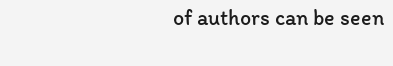of authors can be seen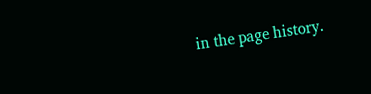in the page history.